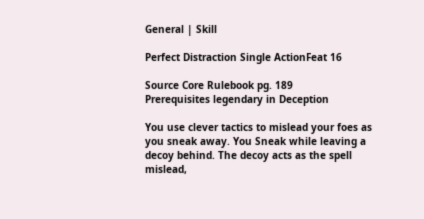General | Skill

Perfect Distraction Single ActionFeat 16

Source Core Rulebook pg. 189
Prerequisites legendary in Deception

You use clever tactics to mislead your foes as you sneak away. You Sneak while leaving a decoy behind. The decoy acts as the spell mislead,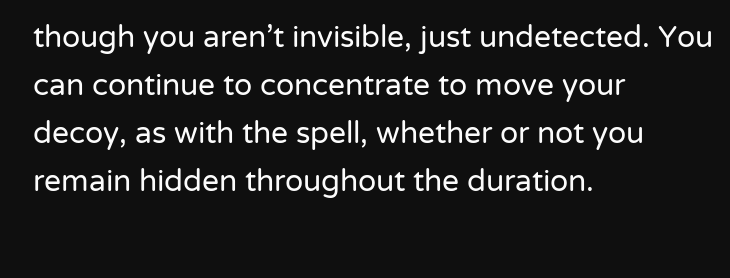though you aren’t invisible, just undetected. You can continue to concentrate to move your decoy, as with the spell, whether or not you remain hidden throughout the duration.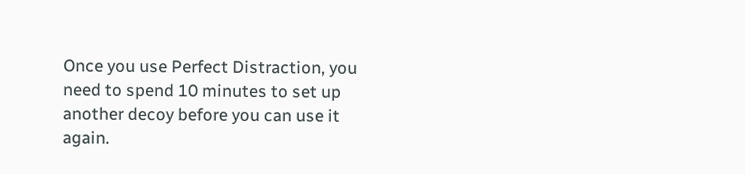Once you use Perfect Distraction, you need to spend 10 minutes to set up another decoy before you can use it again.